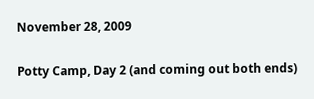November 28, 2009

Potty Camp, Day 2 (and coming out both ends)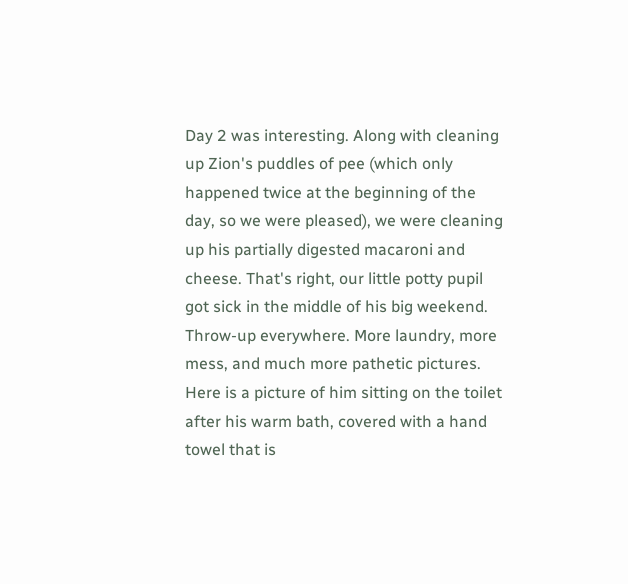Day 2 was interesting. Along with cleaning up Zion's puddles of pee (which only happened twice at the beginning of the day, so we were pleased), we were cleaning up his partially digested macaroni and cheese. That's right, our little potty pupil got sick in the middle of his big weekend. Throw-up everywhere. More laundry, more mess, and much more pathetic pictures. Here is a picture of him sitting on the toilet after his warm bath, covered with a hand towel that is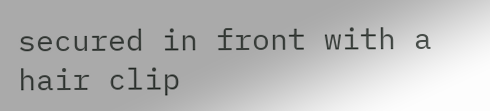secured in front with a hair clip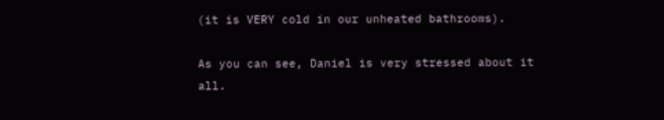(it is VERY cold in our unheated bathrooms).

As you can see, Daniel is very stressed about it all.